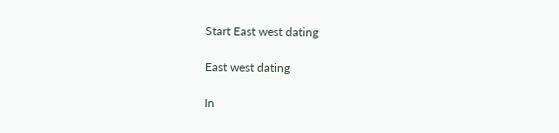Start East west dating

East west dating

In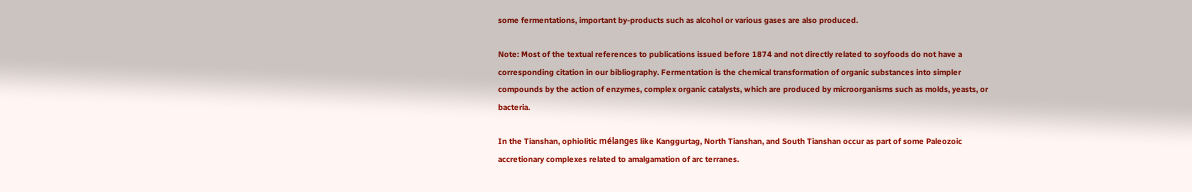some fermentations, important by-products such as alcohol or various gases are also produced.

Note: Most of the textual references to publications issued before 1874 and not directly related to soyfoods do not have a corresponding citation in our bibliography. Fermentation is the chemical transformation of organic substances into simpler compounds by the action of enzymes, complex organic catalysts, which are produced by microorganisms such as molds, yeasts, or bacteria.

In the Tianshan, ophiolitic mélanges like Kanggurtag, North Tianshan, and South Tianshan occur as part of some Paleozoic accretionary complexes related to amalgamation of arc terranes.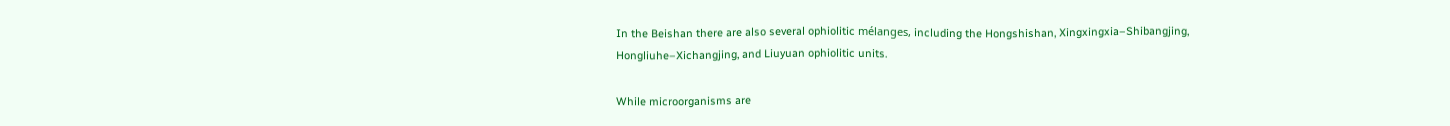In the Beishan there are also several ophiolitic mélanges, including the Hongshishan, Xingxingxia–Shibangjing, Hongliuhe–Xichangjing, and Liuyuan ophiolitic units.

While microorganisms are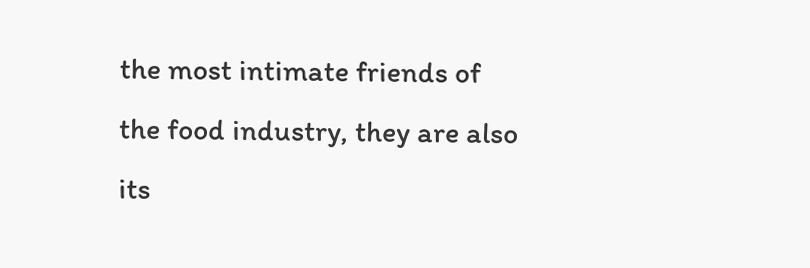the most intimate friends of the food industry, they are also its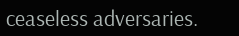ceaseless adversaries.